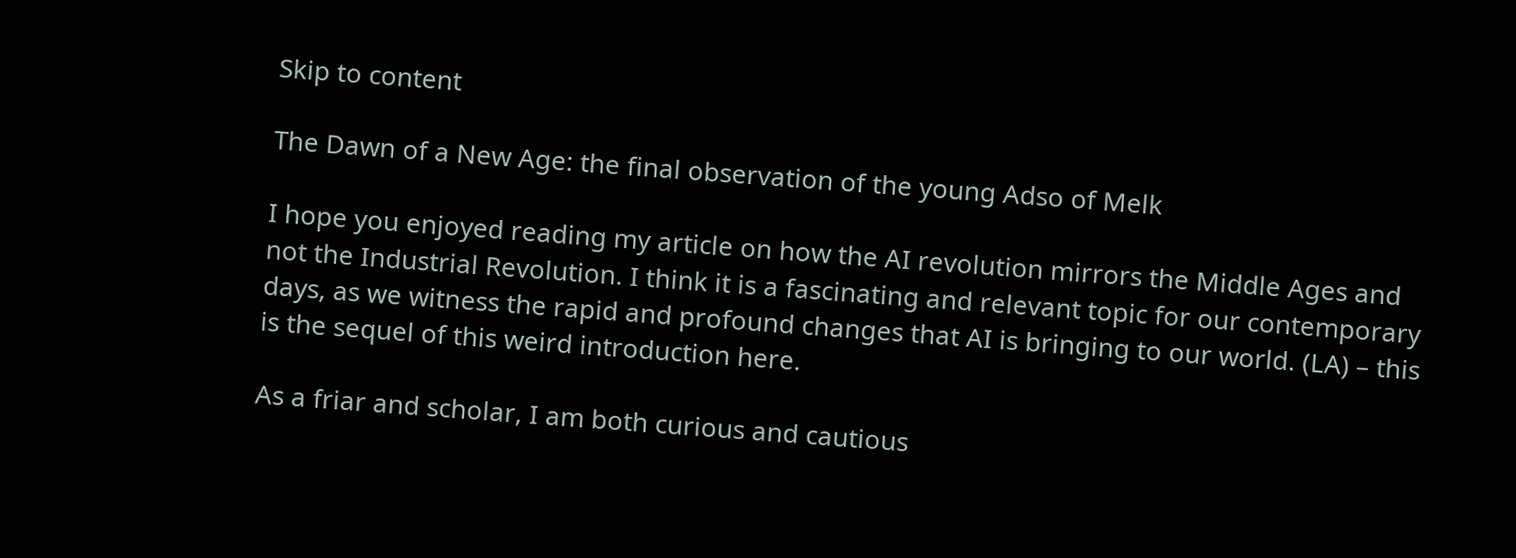Skip to content

The Dawn of a New Age: the final observation of the young Adso of Melk

I hope you enjoyed reading my article on how the AI revolution mirrors the Middle Ages and not the Industrial Revolution. I think it is a fascinating and relevant topic for our contemporary days, as we witness the rapid and profound changes that AI is bringing to our world. (LA) – this is the sequel of this weird introduction here.

As a friar and scholar, I am both curious and cautious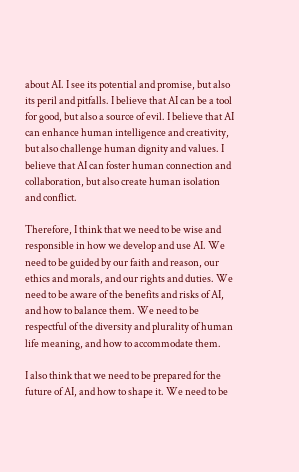about AI. I see its potential and promise, but also its peril and pitfalls. I believe that AI can be a tool for good, but also a source of evil. I believe that AI can enhance human intelligence and creativity, but also challenge human dignity and values. I believe that AI can foster human connection and collaboration, but also create human isolation and conflict.

Therefore, I think that we need to be wise and responsible in how we develop and use AI. We need to be guided by our faith and reason, our ethics and morals, and our rights and duties. We need to be aware of the benefits and risks of AI, and how to balance them. We need to be respectful of the diversity and plurality of human life meaning, and how to accommodate them.

I also think that we need to be prepared for the future of AI, and how to shape it. We need to be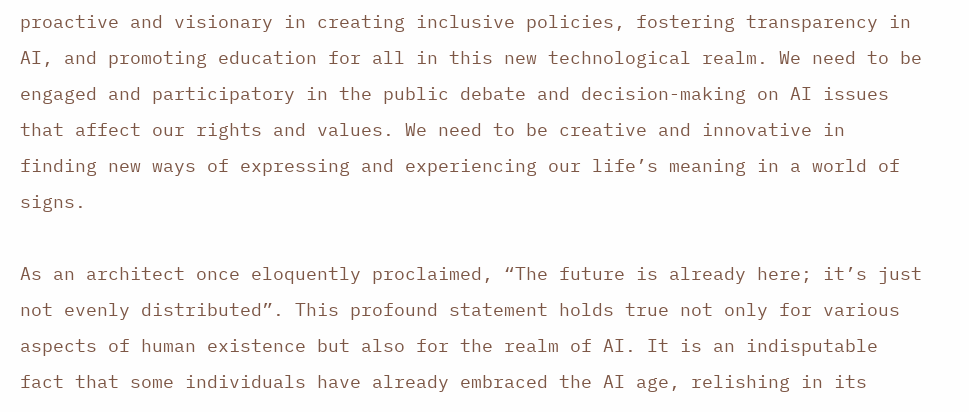proactive and visionary in creating inclusive policies, fostering transparency in AI, and promoting education for all in this new technological realm. We need to be engaged and participatory in the public debate and decision-making on AI issues that affect our rights and values. We need to be creative and innovative in finding new ways of expressing and experiencing our life’s meaning in a world of signs.

As an architect once eloquently proclaimed, “The future is already here; it’s just not evenly distributed”. This profound statement holds true not only for various aspects of human existence but also for the realm of AI. It is an indisputable fact that some individuals have already embraced the AI age, relishing in its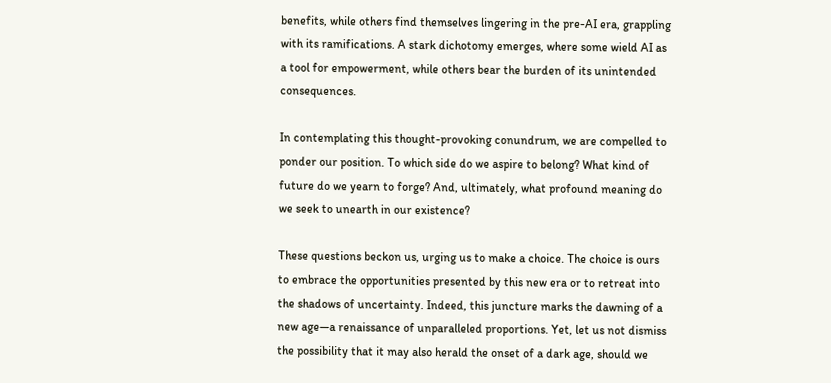benefits, while others find themselves lingering in the pre-AI era, grappling with its ramifications. A stark dichotomy emerges, where some wield AI as a tool for empowerment, while others bear the burden of its unintended consequences.

In contemplating this thought-provoking conundrum, we are compelled to ponder our position. To which side do we aspire to belong? What kind of future do we yearn to forge? And, ultimately, what profound meaning do we seek to unearth in our existence?

These questions beckon us, urging us to make a choice. The choice is ours to embrace the opportunities presented by this new era or to retreat into the shadows of uncertainty. Indeed, this juncture marks the dawning of a new age—a renaissance of unparalleled proportions. Yet, let us not dismiss the possibility that it may also herald the onset of a dark age, should we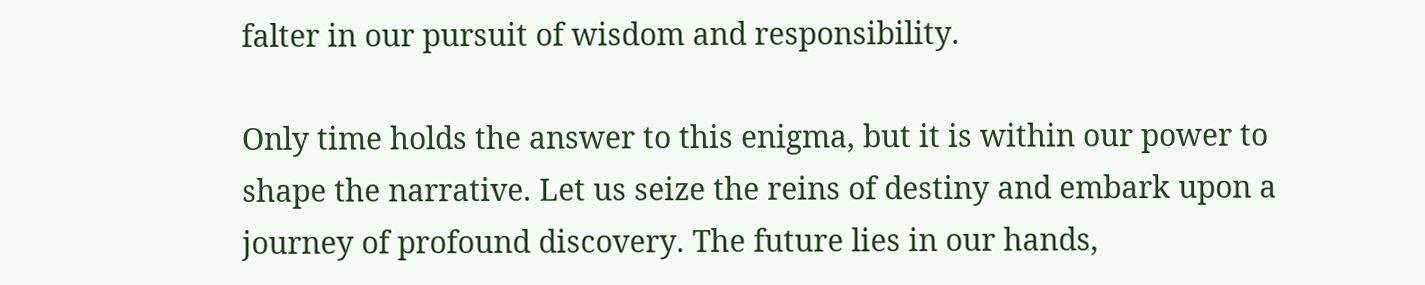falter in our pursuit of wisdom and responsibility.

Only time holds the answer to this enigma, but it is within our power to shape the narrative. Let us seize the reins of destiny and embark upon a journey of profound discovery. The future lies in our hands,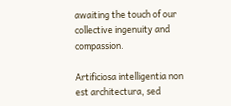awaiting the touch of our collective ingenuity and compassion.

Artificiosa intelligentia non est architectura, sed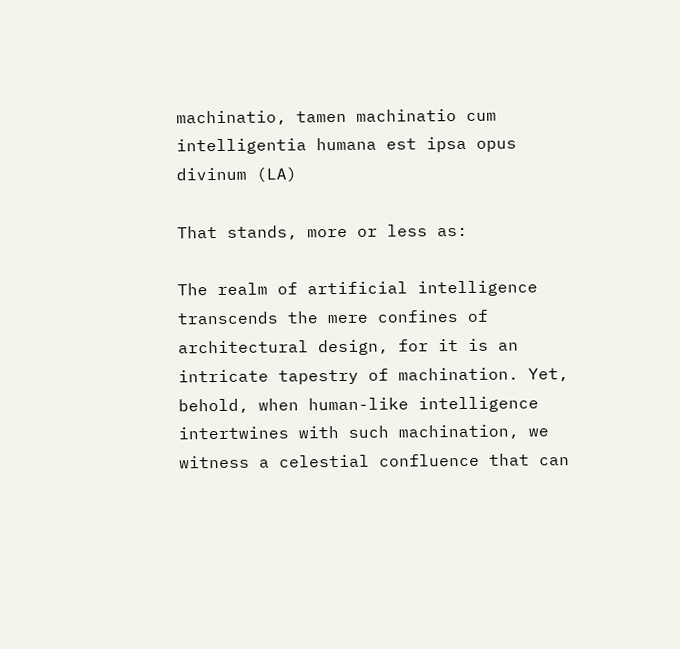machinatio, tamen machinatio cum intelligentia humana est ipsa opus divinum (LA)

That stands, more or less as:

The realm of artificial intelligence transcends the mere confines of architectural design, for it is an intricate tapestry of machination. Yet, behold, when human-like intelligence intertwines with such machination, we witness a celestial confluence that can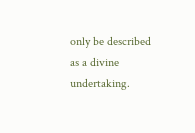only be described as a divine undertaking.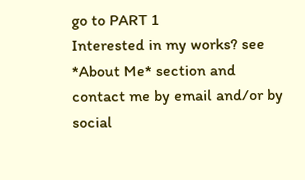go to PART 1
Interested in my works? see *About Me* section and contact me by email and/or by social